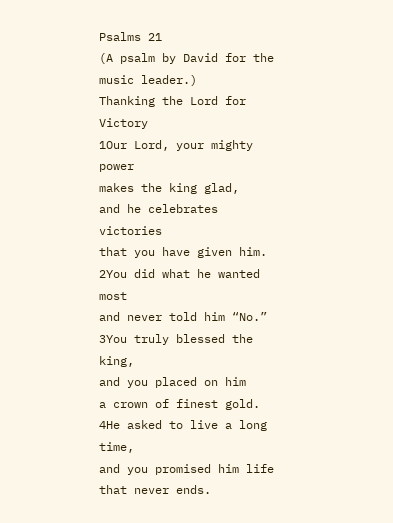Psalms 21
(A psalm by David for the music leader.)
Thanking the Lord for Victory
1Our Lord, your mighty power
makes the king glad,
and he celebrates victories
that you have given him.
2You did what he wanted most
and never told him “No.”
3You truly blessed the king,
and you placed on him
a crown of finest gold.
4He asked to live a long time,
and you promised him life
that never ends.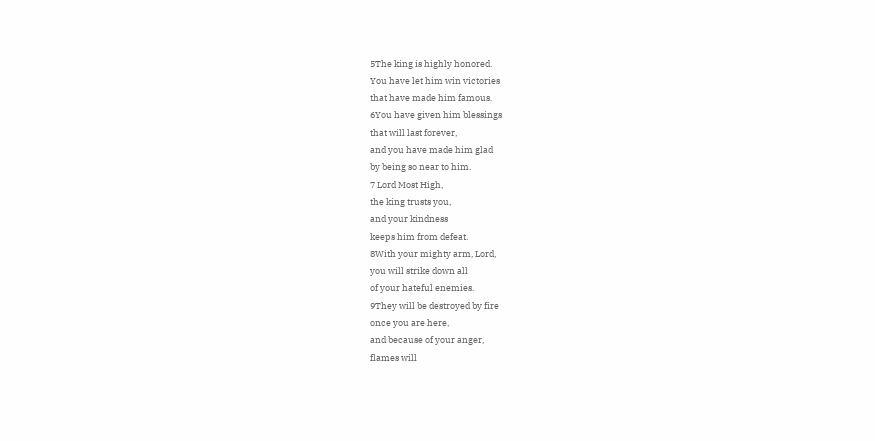5The king is highly honored.
You have let him win victories
that have made him famous.
6You have given him blessings
that will last forever,
and you have made him glad
by being so near to him.
7 Lord Most High,
the king trusts you,
and your kindness
keeps him from defeat.
8With your mighty arm, Lord,
you will strike down all
of your hateful enemies.
9They will be destroyed by fire
once you are here,
and because of your anger,
flames will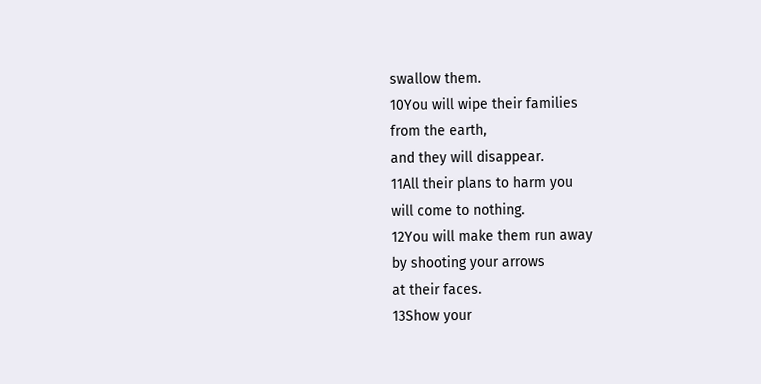swallow them.
10You will wipe their families
from the earth,
and they will disappear.
11All their plans to harm you
will come to nothing.
12You will make them run away
by shooting your arrows
at their faces.
13Show your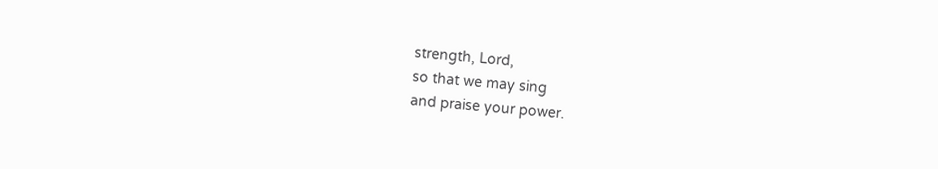strength, Lord,
so that we may sing
and praise your power.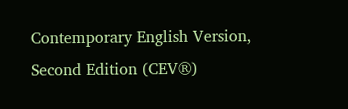Contemporary English Version, Second Edition (CEV®)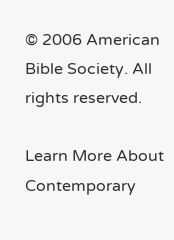© 2006 American Bible Society. All rights reserved.

Learn More About Contemporary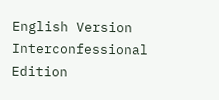English Version Interconfessional Edition